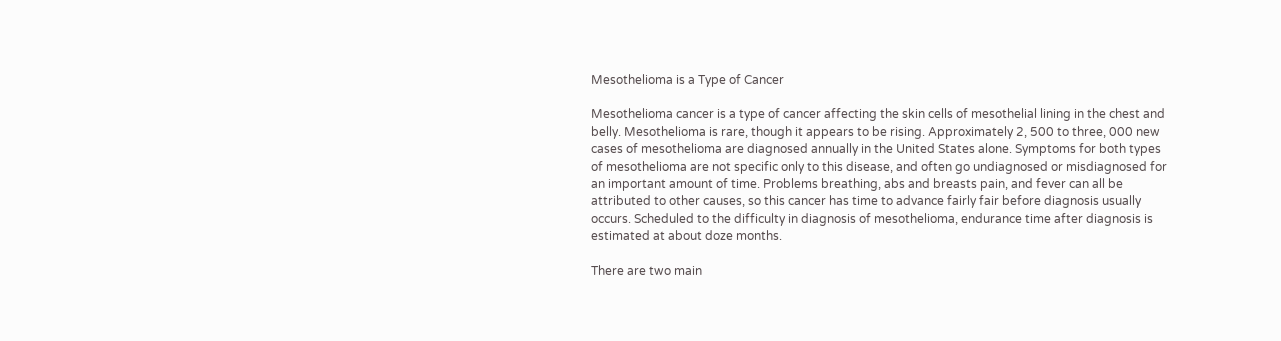Mesothelioma is a Type of Cancer

Mesothelioma cancer is a type of cancer affecting the skin cells of mesothelial lining in the chest and belly. Mesothelioma is rare, though it appears to be rising. Approximately 2, 500 to three, 000 new cases of mesothelioma are diagnosed annually in the United States alone. Symptoms for both types of mesothelioma are not specific only to this disease, and often go undiagnosed or misdiagnosed for an important amount of time. Problems breathing, abs and breasts pain, and fever can all be attributed to other causes, so this cancer has time to advance fairly fair before diagnosis usually occurs. Scheduled to the difficulty in diagnosis of mesothelioma, endurance time after diagnosis is estimated at about doze months.

There are two main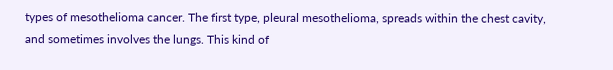types of mesothelioma cancer. The first type, pleural mesothelioma, spreads within the chest cavity, and sometimes involves the lungs. This kind of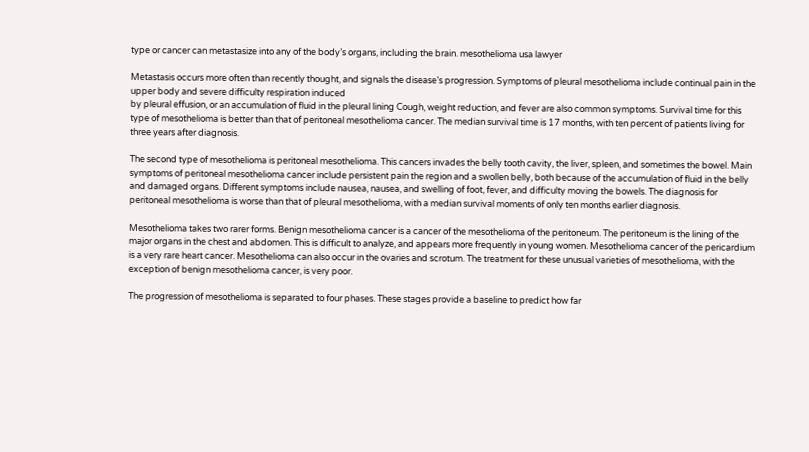type or cancer can metastasize into any of the body’s organs, including the brain. mesothelioma usa lawyer

Metastasis occurs more often than recently thought, and signals the disease’s progression. Symptoms of pleural mesothelioma include continual pain in the upper body and severe difficulty respiration induced
by pleural effusion, or an accumulation of fluid in the pleural lining Cough, weight reduction, and fever are also common symptoms. Survival time for this type of mesothelioma is better than that of peritoneal mesothelioma cancer. The median survival time is 17 months, with ten percent of patients living for three years after diagnosis.

The second type of mesothelioma is peritoneal mesothelioma. This cancers invades the belly tooth cavity, the liver, spleen, and sometimes the bowel. Main symptoms of peritoneal mesothelioma cancer include persistent pain the region and a swollen belly, both because of the accumulation of fluid in the belly and damaged organs. Different symptoms include nausea, nausea, and swelling of foot, fever, and difficulty moving the bowels. The diagnosis for peritoneal mesothelioma is worse than that of pleural mesothelioma, with a median survival moments of only ten months earlier diagnosis.

Mesothelioma takes two rarer forms. Benign mesothelioma cancer is a cancer of the mesothelioma of the peritoneum. The peritoneum is the lining of the major organs in the chest and abdomen. This is difficult to analyze, and appears more frequently in young women. Mesothelioma cancer of the pericardium is a very rare heart cancer. Mesothelioma can also occur in the ovaries and scrotum. The treatment for these unusual varieties of mesothelioma, with the exception of benign mesothelioma cancer, is very poor.

The progression of mesothelioma is separated to four phases. These stages provide a baseline to predict how far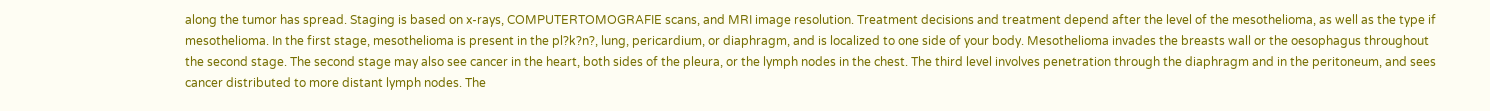along the tumor has spread. Staging is based on x-rays, COMPUTERTOMOGRAFIE scans, and MRI image resolution. Treatment decisions and treatment depend after the level of the mesothelioma, as well as the type if mesothelioma. In the first stage, mesothelioma is present in the pl?k?n?, lung, pericardium, or diaphragm, and is localized to one side of your body. Mesothelioma invades the breasts wall or the oesophagus throughout the second stage. The second stage may also see cancer in the heart, both sides of the pleura, or the lymph nodes in the chest. The third level involves penetration through the diaphragm and in the peritoneum, and sees cancer distributed to more distant lymph nodes. The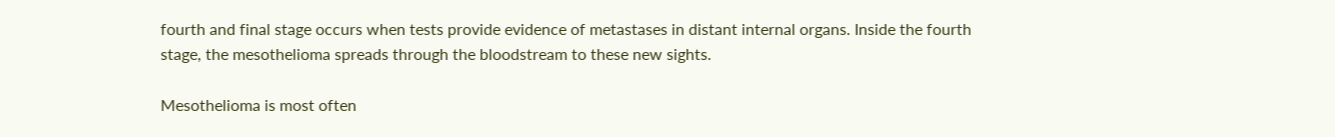fourth and final stage occurs when tests provide evidence of metastases in distant internal organs. Inside the fourth stage, the mesothelioma spreads through the bloodstream to these new sights.

Mesothelioma is most often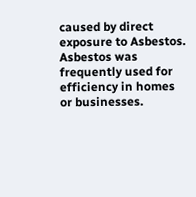caused by direct exposure to Asbestos. Asbestos was frequently used for efficiency in homes or businesses.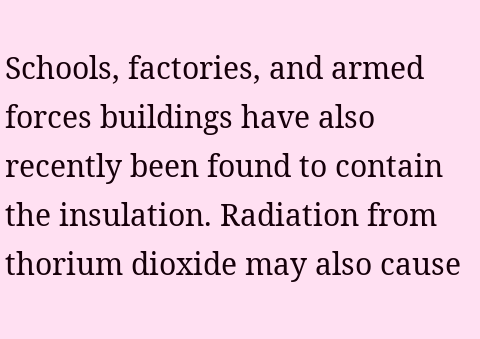Schools, factories, and armed forces buildings have also recently been found to contain the insulation. Radiation from thorium dioxide may also cause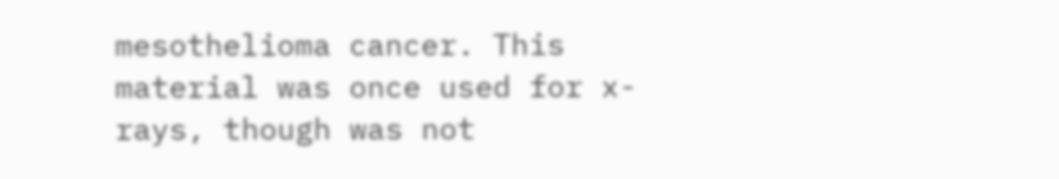mesothelioma cancer. This material was once used for x-rays, though was not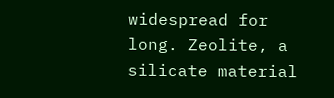widespread for long. Zeolite, a silicate material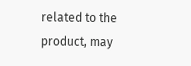related to the product, may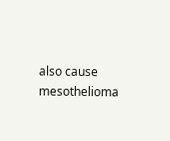also cause mesothelioma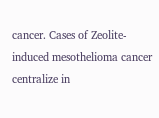cancer. Cases of Zeolite-induced mesothelioma cancer centralize in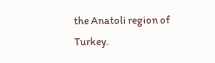the Anatoli region of Turkey.